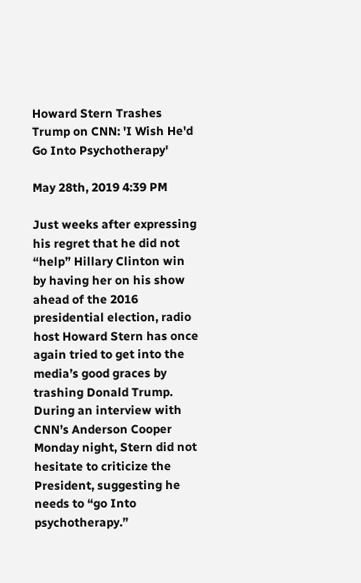Howard Stern Trashes Trump on CNN: 'I Wish He'd Go Into Psychotherapy'

May 28th, 2019 4:39 PM

Just weeks after expressing his regret that he did not “help” Hillary Clinton win by having her on his show ahead of the 2016 presidential election, radio host Howard Stern has once again tried to get into the media’s good graces by trashing Donald Trump. During an interview with CNN’s Anderson Cooper Monday night, Stern did not hesitate to criticize the President, suggesting he needs to “go Into psychotherapy.”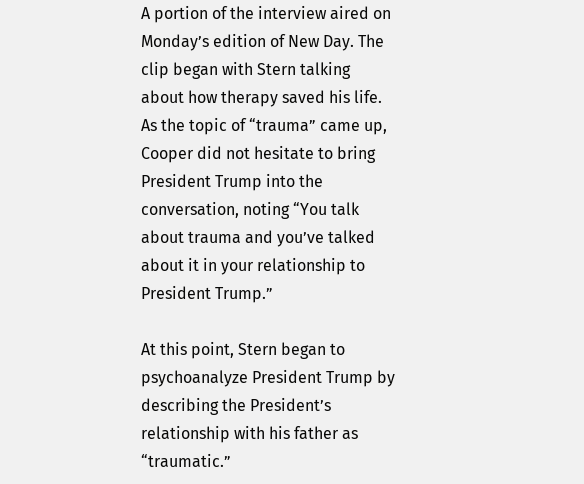A portion of the interview aired on Monday’s edition of New Day. The clip began with Stern talking about how therapy saved his life. As the topic of “trauma” came up, Cooper did not hesitate to bring President Trump into the conversation, noting “You talk about trauma and you’ve talked about it in your relationship to President Trump.”

At this point, Stern began to psychoanalyze President Trump by describing the President’s relationship with his father as “traumatic.”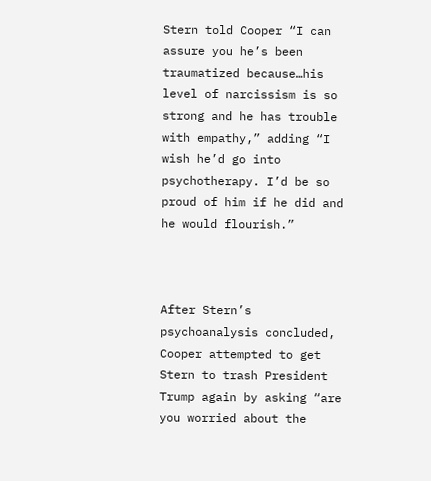Stern told Cooper “I can assure you he’s been traumatized because…his level of narcissism is so strong and he has trouble with empathy,” adding “I wish he’d go into psychotherapy. I’d be so proud of him if he did and he would flourish.”



After Stern’s psychoanalysis concluded, Cooper attempted to get Stern to trash President Trump again by asking “are you worried about the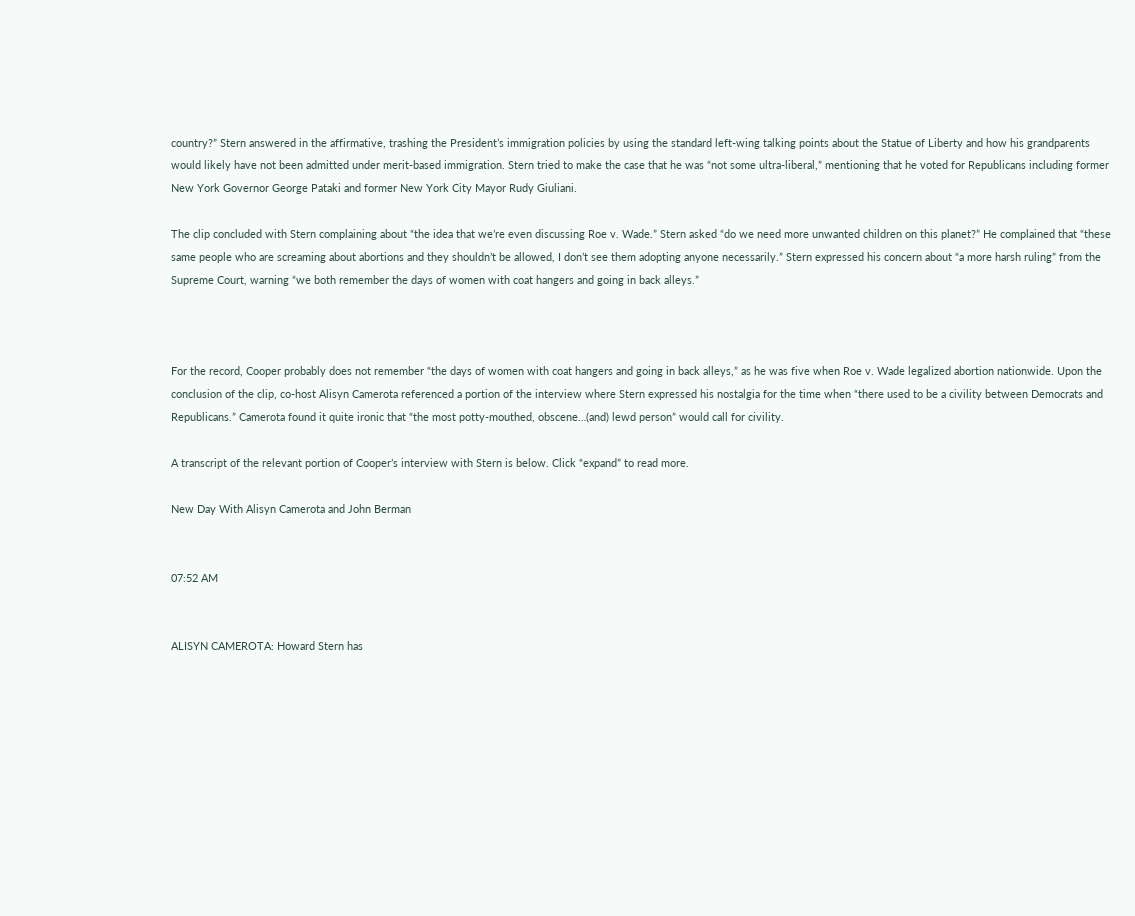country?” Stern answered in the affirmative, trashing the President’s immigration policies by using the standard left-wing talking points about the Statue of Liberty and how his grandparents would likely have not been admitted under merit-based immigration. Stern tried to make the case that he was “not some ultra-liberal,” mentioning that he voted for Republicans including former New York Governor George Pataki and former New York City Mayor Rudy Giuliani.

The clip concluded with Stern complaining about “the idea that we’re even discussing Roe v. Wade.” Stern asked “do we need more unwanted children on this planet?” He complained that “these same people who are screaming about abortions and they shouldn’t be allowed, I don’t see them adopting anyone necessarily.” Stern expressed his concern about “a more harsh ruling” from the Supreme Court, warning “we both remember the days of women with coat hangers and going in back alleys.”



For the record, Cooper probably does not remember “the days of women with coat hangers and going in back alleys,” as he was five when Roe v. Wade legalized abortion nationwide. Upon the conclusion of the clip, co-host Alisyn Camerota referenced a portion of the interview where Stern expressed his nostalgia for the time when “there used to be a civility between Democrats and Republicans.” Camerota found it quite ironic that “the most potty-mouthed, obscene…(and) lewd person” would call for civility.

A transcript of the relevant portion of Cooper’s interview with Stern is below. Click “expand” to read more.

New Day With Alisyn Camerota and John Berman


07:52 AM


ALISYN CAMEROTA: Howard Stern has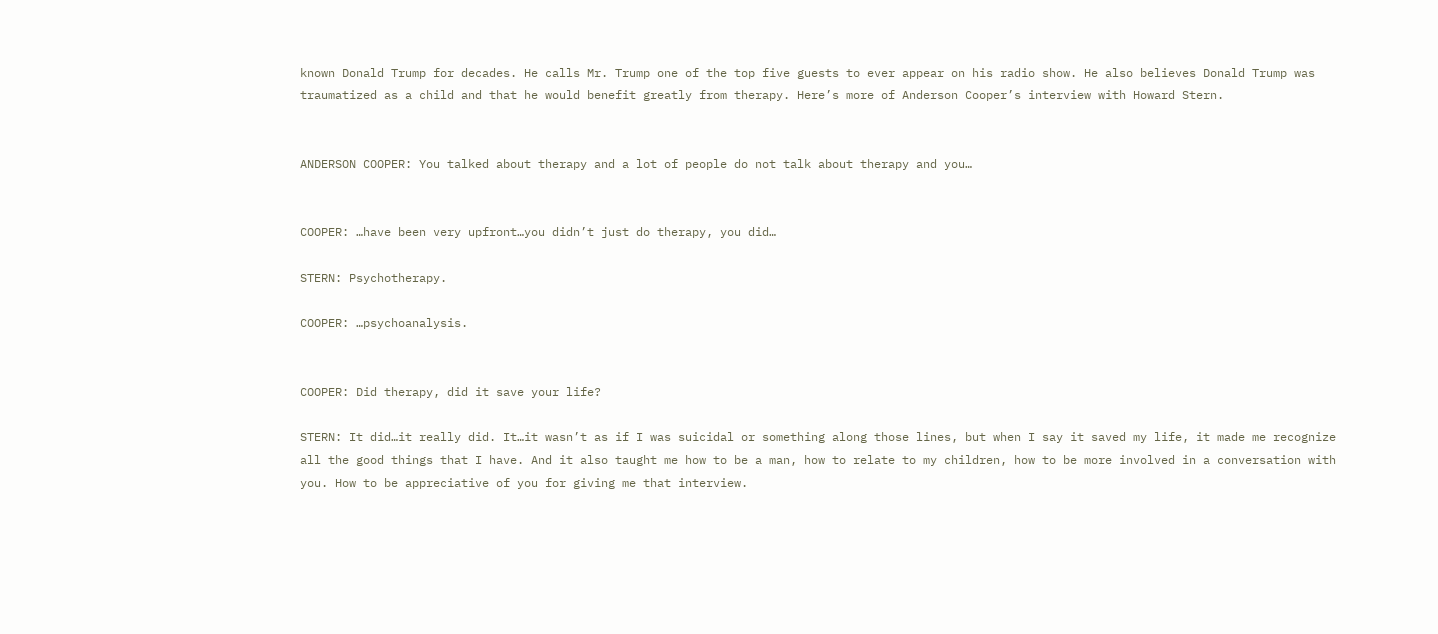known Donald Trump for decades. He calls Mr. Trump one of the top five guests to ever appear on his radio show. He also believes Donald Trump was traumatized as a child and that he would benefit greatly from therapy. Here’s more of Anderson Cooper’s interview with Howard Stern.


ANDERSON COOPER: You talked about therapy and a lot of people do not talk about therapy and you…


COOPER: …have been very upfront…you didn’t just do therapy, you did…

STERN: Psychotherapy.

COOPER: …psychoanalysis.


COOPER: Did therapy, did it save your life?

STERN: It did…it really did. It…it wasn’t as if I was suicidal or something along those lines, but when I say it saved my life, it made me recognize all the good things that I have. And it also taught me how to be a man, how to relate to my children, how to be more involved in a conversation with you. How to be appreciative of you for giving me that interview.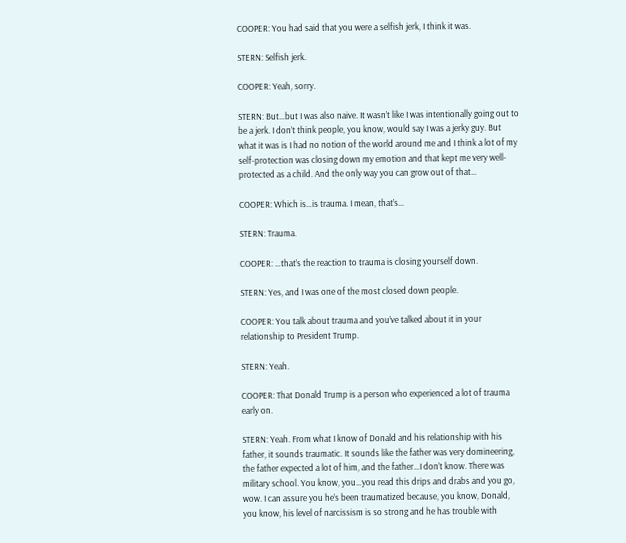COOPER: You had said that you were a selfish jerk, I think it was.

STERN: Selfish jerk.

COOPER: Yeah, sorry.

STERN: But…but I was also naive. It wasn’t like I was intentionally going out to be a jerk. I don’t think people, you know, would say I was a jerky guy. But what it was is I had no notion of the world around me and I think a lot of my self-protection was closing down my emotion and that kept me very well-protected as a child. And the only way you can grow out of that…

COOPER: Which is…is trauma. I mean, that’s…

STERN: Trauma.

COOPER: …that’s the reaction to trauma is closing yourself down.

STERN: Yes, and I was one of the most closed down people.

COOPER: You talk about trauma and you’ve talked about it in your relationship to President Trump.

STERN: Yeah.

COOPER: That Donald Trump is a person who experienced a lot of trauma early on.

STERN: Yeah. From what I know of Donald and his relationship with his father, it sounds traumatic. It sounds like the father was very domineering, the father expected a lot of him, and the father…I don’t know. There was military school. You know, you…you read this drips and drabs and you go, wow. I can assure you he’s been traumatized because, you know, Donald, you know, his level of narcissism is so strong and he has trouble with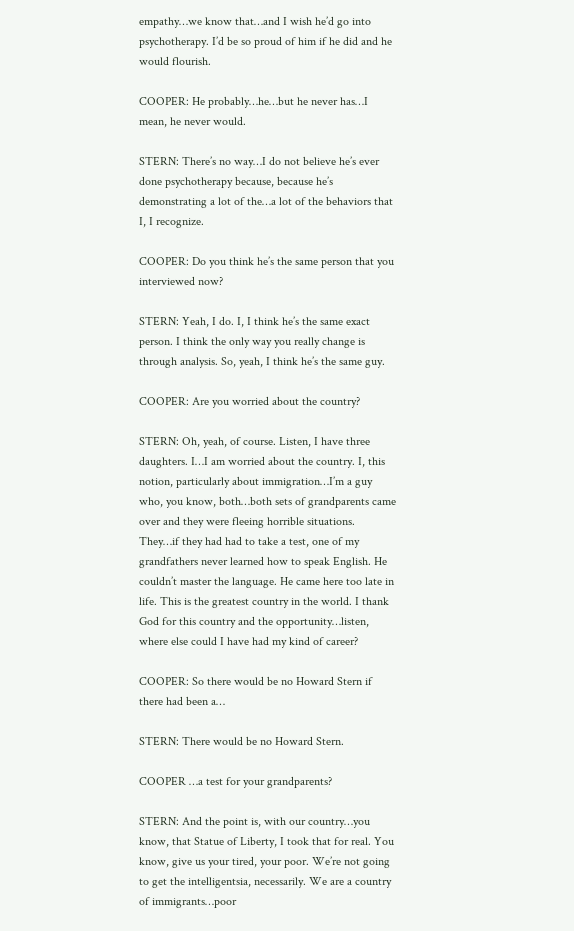empathy…we know that…and I wish he’d go into psychotherapy. I’d be so proud of him if he did and he would flourish.

COOPER: He probably…he…but he never has…I mean, he never would.

STERN: There’s no way…I do not believe he’s ever done psychotherapy because, because he’s demonstrating a lot of the…a lot of the behaviors that I, I recognize.

COOPER: Do you think he’s the same person that you interviewed now?

STERN: Yeah, I do. I, I think he’s the same exact person. I think the only way you really change is through analysis. So, yeah, I think he’s the same guy.

COOPER: Are you worried about the country?

STERN: Oh, yeah, of course. Listen, I have three daughters. I…I am worried about the country. I, this notion, particularly about immigration…I’m a guy who, you know, both…both sets of grandparents came over and they were fleeing horrible situations. They…if they had had to take a test, one of my grandfathers never learned how to speak English. He couldn’t master the language. He came here too late in life. This is the greatest country in the world. I thank God for this country and the opportunity…listen, where else could I have had my kind of career?

COOPER: So there would be no Howard Stern if there had been a…

STERN: There would be no Howard Stern.

COOPER …a test for your grandparents?

STERN: And the point is, with our country…you know, that Statue of Liberty, I took that for real. You know, give us your tired, your poor. We’re not going to get the intelligentsia, necessarily. We are a country of immigrants…poor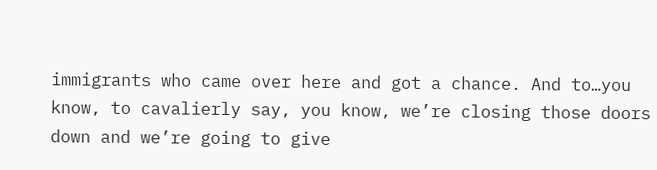immigrants who came over here and got a chance. And to…you know, to cavalierly say, you know, we’re closing those doors down and we’re going to give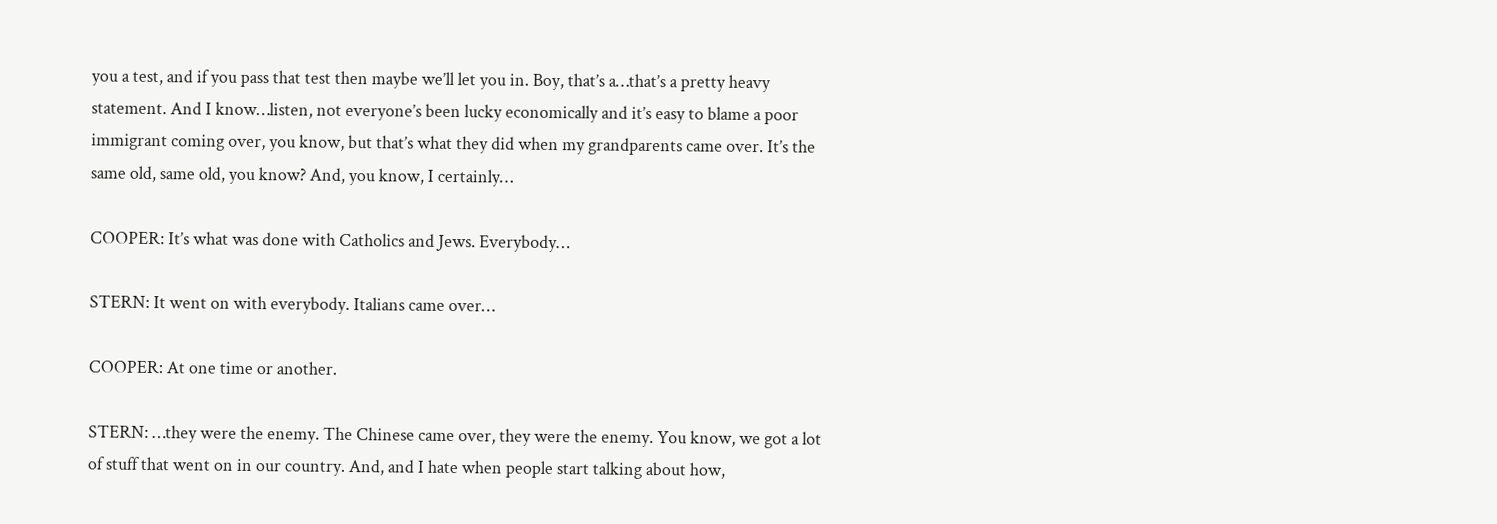you a test, and if you pass that test then maybe we’ll let you in. Boy, that’s a…that’s a pretty heavy statement. And I know…listen, not everyone’s been lucky economically and it’s easy to blame a poor immigrant coming over, you know, but that’s what they did when my grandparents came over. It’s the same old, same old, you know? And, you know, I certainly…

COOPER: It’s what was done with Catholics and Jews. Everybody…

STERN: It went on with everybody. Italians came over…

COOPER: At one time or another.

STERN: …they were the enemy. The Chinese came over, they were the enemy. You know, we got a lot of stuff that went on in our country. And, and I hate when people start talking about how,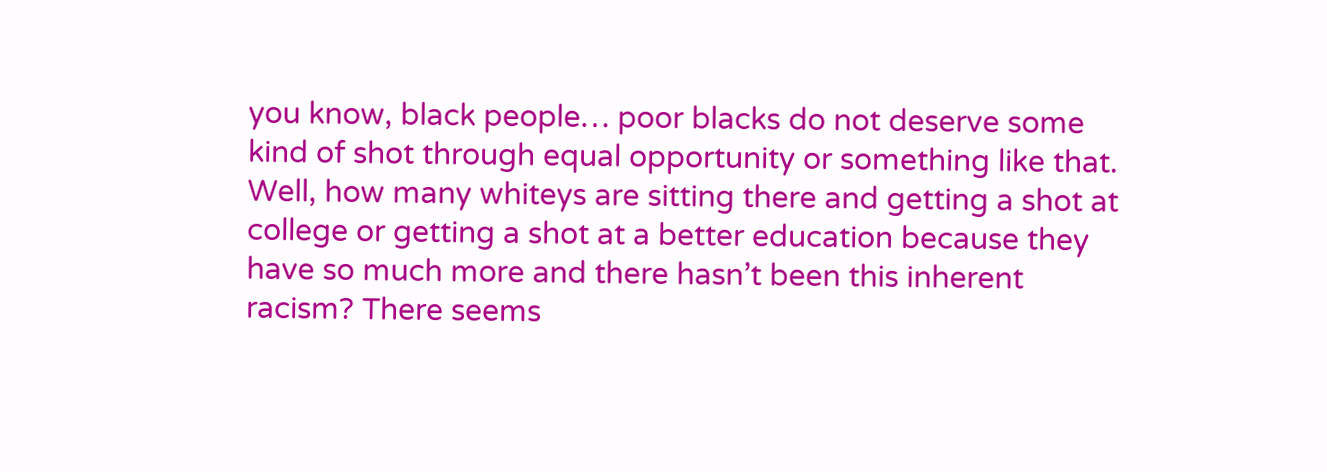you know, black people… poor blacks do not deserve some kind of shot through equal opportunity or something like that. Well, how many whiteys are sitting there and getting a shot at college or getting a shot at a better education because they have so much more and there hasn’t been this inherent racism? There seems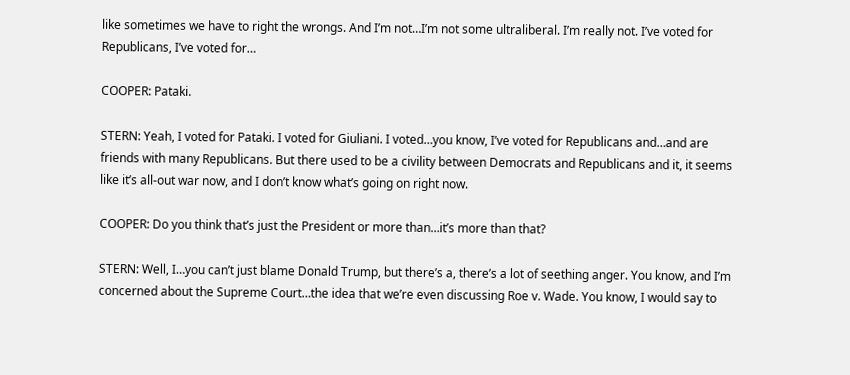like sometimes we have to right the wrongs. And I’m not…I’m not some ultraliberal. I’m really not. I’ve voted for Republicans, I’ve voted for…

COOPER: Pataki.

STERN: Yeah, I voted for Pataki. I voted for Giuliani. I voted…you know, I’ve voted for Republicans and…and are friends with many Republicans. But there used to be a civility between Democrats and Republicans and it, it seems like it’s all-out war now, and I don’t know what’s going on right now.

COOPER: Do you think that’s just the President or more than…it’s more than that?

STERN: Well, I…you can’t just blame Donald Trump, but there’s a, there’s a lot of seething anger. You know, and I’m concerned about the Supreme Court…the idea that we’re even discussing Roe v. Wade. You know, I would say to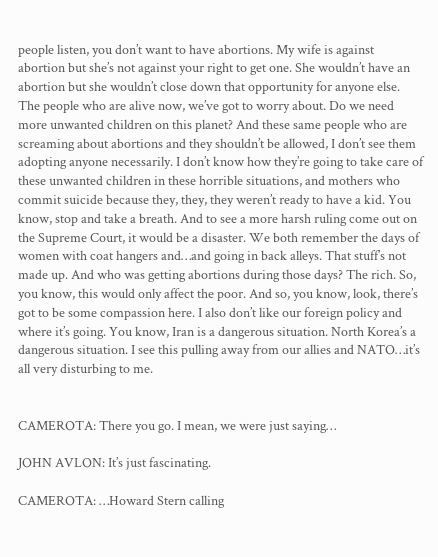people listen, you don’t want to have abortions. My wife is against abortion but she’s not against your right to get one. She wouldn’t have an abortion but she wouldn’t close down that opportunity for anyone else. The people who are alive now, we’ve got to worry about. Do we need more unwanted children on this planet? And these same people who are screaming about abortions and they shouldn’t be allowed, I don’t see them adopting anyone necessarily. I don’t know how they’re going to take care of these unwanted children in these horrible situations, and mothers who commit suicide because they, they, they weren’t ready to have a kid. You know, stop and take a breath. And to see a more harsh ruling come out on the Supreme Court, it would be a disaster. We both remember the days of women with coat hangers and…and going in back alleys. That stuff’s not made up. And who was getting abortions during those days? The rich. So, you know, this would only affect the poor. And so, you know, look, there’s got to be some compassion here. I also don’t like our foreign policy and where it’s going. You know, Iran is a dangerous situation. North Korea’s a dangerous situation. I see this pulling away from our allies and NATO…it’s all very disturbing to me.


CAMEROTA: There you go. I mean, we were just saying…

JOHN AVLON: It’s just fascinating.

CAMEROTA: …Howard Stern calling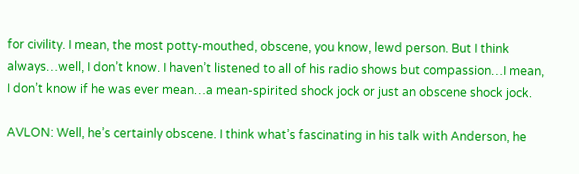for civility. I mean, the most potty-mouthed, obscene, you know, lewd person. But I think always…well, I don’t know. I haven’t listened to all of his radio shows but compassion…I mean, I don’t know if he was ever mean…a mean-spirited shock jock or just an obscene shock jock.

AVLON: Well, he’s certainly obscene. I think what’s fascinating in his talk with Anderson, he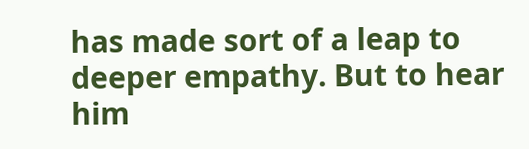has made sort of a leap to deeper empathy. But to hear him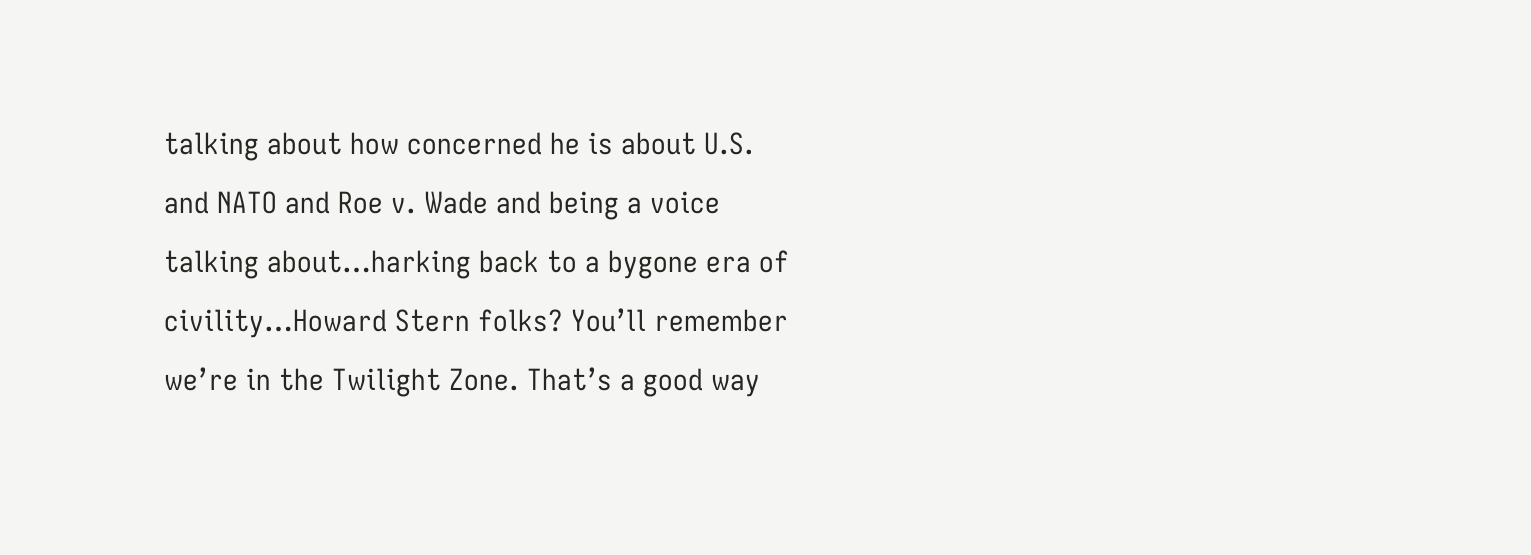talking about how concerned he is about U.S. and NATO and Roe v. Wade and being a voice talking about…harking back to a bygone era of civility…Howard Stern folks? You’ll remember we’re in the Twilight Zone. That’s a good way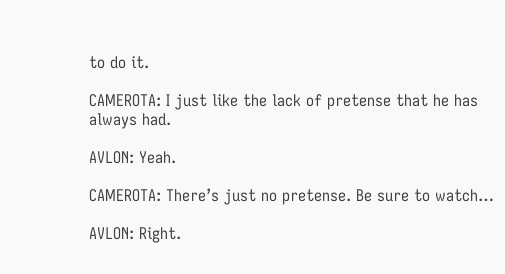to do it.

CAMEROTA: I just like the lack of pretense that he has always had.

AVLON: Yeah.

CAMEROTA: There’s just no pretense. Be sure to watch…

AVLON: Right.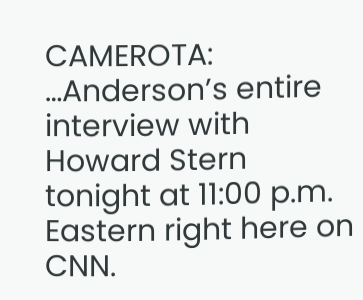CAMEROTA: …Anderson’s entire interview with Howard Stern tonight at 11:00 p.m. Eastern right here on CNN.